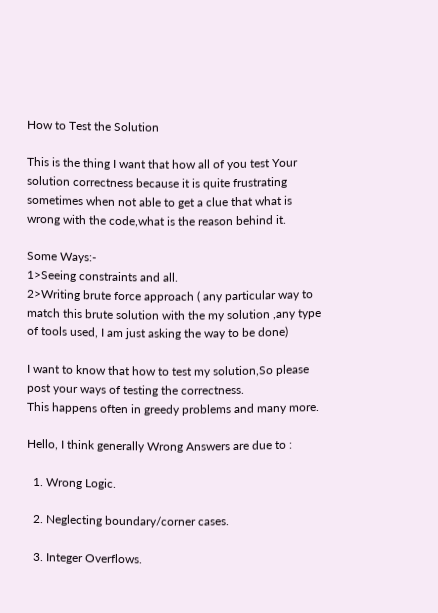How to Test the Solution

This is the thing I want that how all of you test Your solution correctness because it is quite frustrating sometimes when not able to get a clue that what is wrong with the code,what is the reason behind it.

Some Ways:-
1>Seeing constraints and all.
2>Writing brute force approach ( any particular way to match this brute solution with the my solution ,any type of tools used, I am just asking the way to be done)

I want to know that how to test my solution,So please post your ways of testing the correctness.
This happens often in greedy problems and many more.

Hello, I think generally Wrong Answers are due to :

  1. Wrong Logic.

  2. Neglecting boundary/corner cases.

  3. Integer Overflows.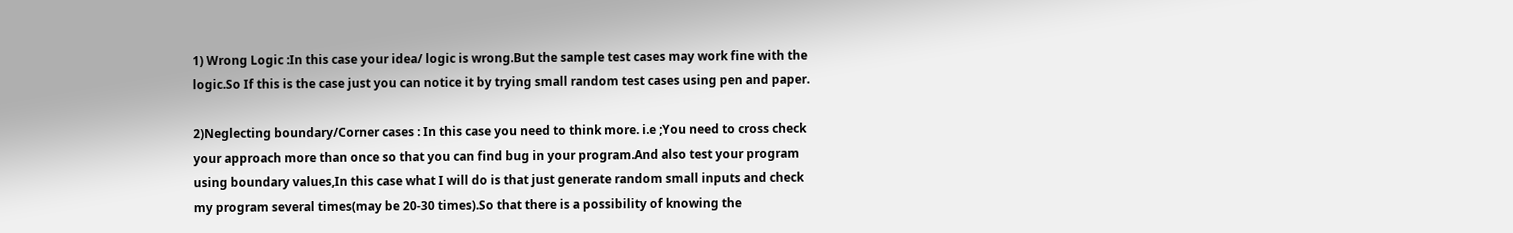1) Wrong Logic :In this case your idea/ logic is wrong.But the sample test cases may work fine with the logic.So If this is the case just you can notice it by trying small random test cases using pen and paper.

2)Neglecting boundary/Corner cases : In this case you need to think more. i.e ;You need to cross check your approach more than once so that you can find bug in your program.And also test your program using boundary values,In this case what I will do is that just generate random small inputs and check my program several times(may be 20-30 times).So that there is a possibility of knowing the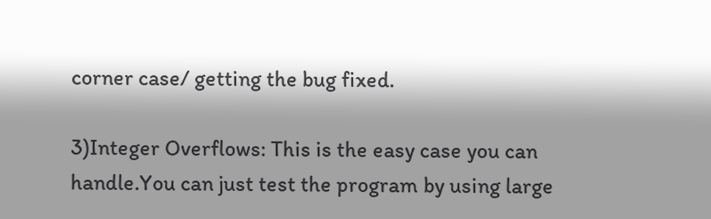corner case/ getting the bug fixed.

3)Integer Overflows: This is the easy case you can handle.You can just test the program by using large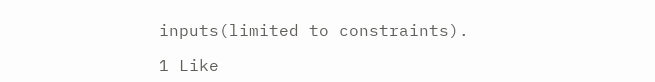inputs(limited to constraints).

1 Like